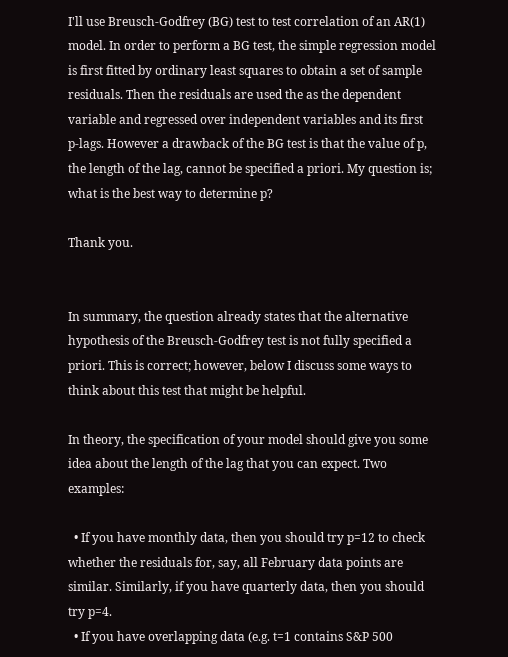I'll use Breusch-Godfrey (BG) test to test correlation of an AR(1) model. In order to perform a BG test, the simple regression model is first fitted by ordinary least squares to obtain a set of sample residuals. Then the residuals are used the as the dependent variable and regressed over independent variables and its first p-lags. However a drawback of the BG test is that the value of p, the length of the lag, cannot be specified a priori. My question is; what is the best way to determine p?

Thank you.


In summary, the question already states that the alternative hypothesis of the Breusch-Godfrey test is not fully specified a priori. This is correct; however, below I discuss some ways to think about this test that might be helpful.

In theory, the specification of your model should give you some idea about the length of the lag that you can expect. Two examples:

  • If you have monthly data, then you should try p=12 to check whether the residuals for, say, all February data points are similar. Similarly, if you have quarterly data, then you should try p=4.
  • If you have overlapping data (e.g. t=1 contains S&P 500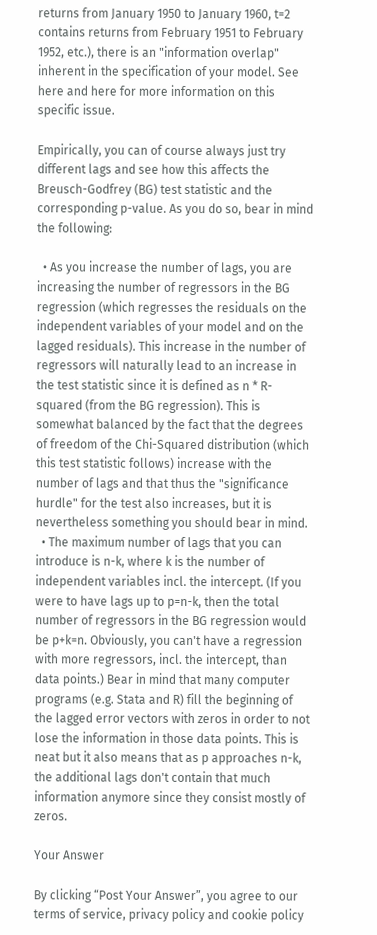returns from January 1950 to January 1960, t=2 contains returns from February 1951 to February 1952, etc.), there is an "information overlap" inherent in the specification of your model. See here and here for more information on this specific issue.

Empirically, you can of course always just try different lags and see how this affects the Breusch-Godfrey (BG) test statistic and the corresponding p-value. As you do so, bear in mind the following:

  • As you increase the number of lags, you are increasing the number of regressors in the BG regression (which regresses the residuals on the independent variables of your model and on the lagged residuals). This increase in the number of regressors will naturally lead to an increase in the test statistic since it is defined as n * R-squared (from the BG regression). This is somewhat balanced by the fact that the degrees of freedom of the Chi-Squared distribution (which this test statistic follows) increase with the number of lags and that thus the "significance hurdle" for the test also increases, but it is nevertheless something you should bear in mind.
  • The maximum number of lags that you can introduce is n-k, where k is the number of independent variables incl. the intercept. (If you were to have lags up to p=n-k, then the total number of regressors in the BG regression would be p+k=n. Obviously, you can't have a regression with more regressors, incl. the intercept, than data points.) Bear in mind that many computer programs (e.g. Stata and R) fill the beginning of the lagged error vectors with zeros in order to not lose the information in those data points. This is neat but it also means that as p approaches n-k, the additional lags don't contain that much information anymore since they consist mostly of zeros.

Your Answer

By clicking “Post Your Answer”, you agree to our terms of service, privacy policy and cookie policy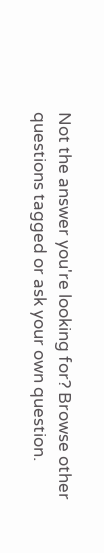Not the answer you're looking for? Browse other questions tagged or ask your own question.